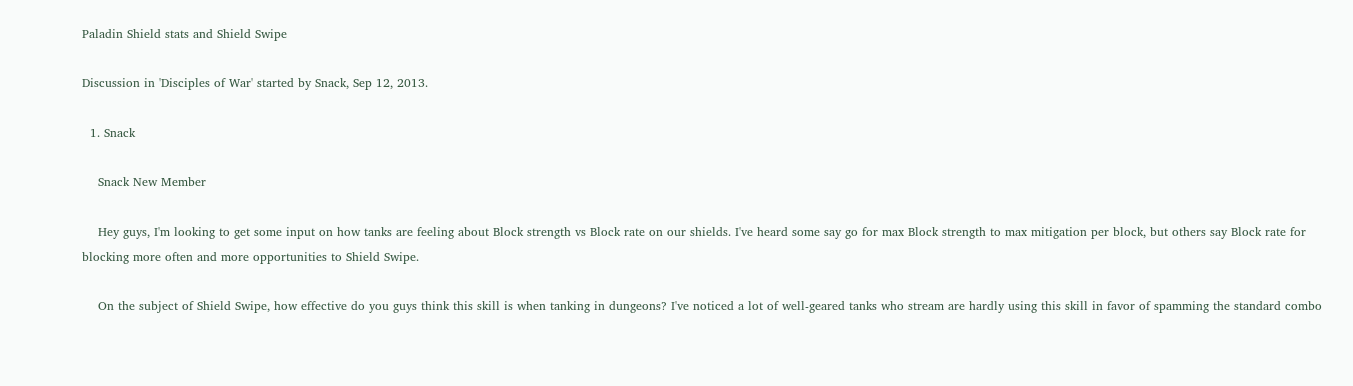Paladin Shield stats and Shield Swipe

Discussion in 'Disciples of War' started by Snack, Sep 12, 2013.

  1. Snack

    Snack New Member

    Hey guys, I'm looking to get some input on how tanks are feeling about Block strength vs Block rate on our shields. I've heard some say go for max Block strength to max mitigation per block, but others say Block rate for blocking more often and more opportunities to Shield Swipe.

    On the subject of Shield Swipe, how effective do you guys think this skill is when tanking in dungeons? I've noticed a lot of well-geared tanks who stream are hardly using this skill in favor of spamming the standard combo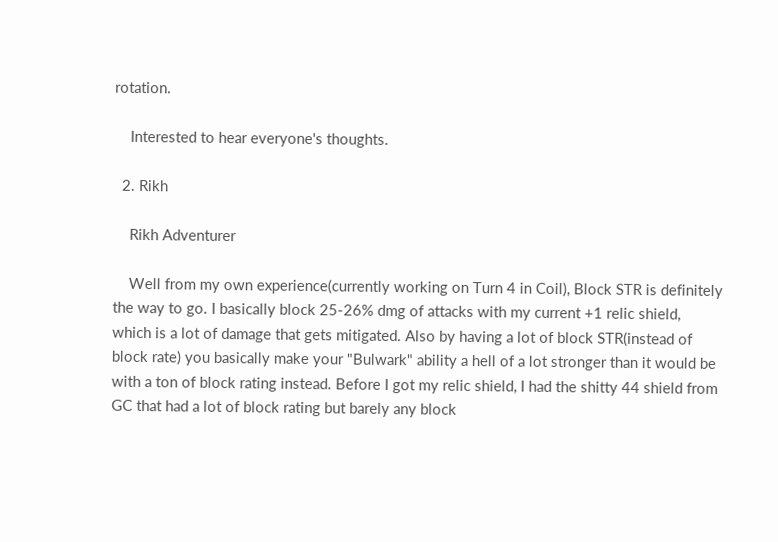rotation.

    Interested to hear everyone's thoughts.

  2. Rikh

    Rikh Adventurer

    Well from my own experience(currently working on Turn 4 in Coil), Block STR is definitely the way to go. I basically block 25-26% dmg of attacks with my current +1 relic shield, which is a lot of damage that gets mitigated. Also by having a lot of block STR(instead of block rate) you basically make your "Bulwark" ability a hell of a lot stronger than it would be with a ton of block rating instead. Before I got my relic shield, I had the shitty 44 shield from GC that had a lot of block rating but barely any block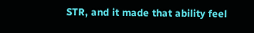STR, and it made that ability feel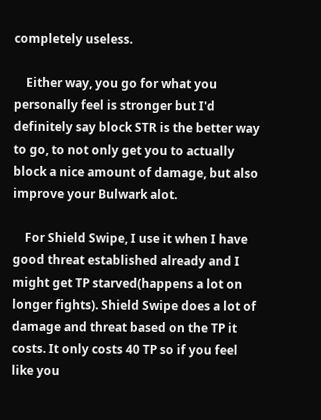completely useless.

    Either way, you go for what you personally feel is stronger but I'd definitely say block STR is the better way to go, to not only get you to actually block a nice amount of damage, but also improve your Bulwark alot.

    For Shield Swipe, I use it when I have good threat established already and I might get TP starved(happens a lot on longer fights). Shield Swipe does a lot of damage and threat based on the TP it costs. It only costs 40 TP so if you feel like you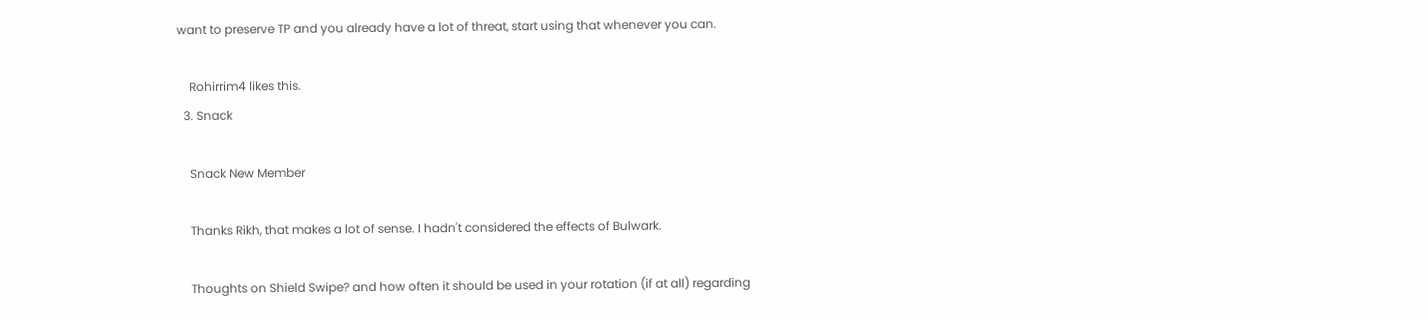want to preserve TP and you already have a lot of threat, start using that whenever you can.

    Rohirrim4 likes this.
  3. Snack

    Snack New Member

    Thanks Rikh, that makes a lot of sense. I hadn't considered the effects of Bulwark.

    Thoughts on Shield Swipe? and how often it should be used in your rotation (if at all) regarding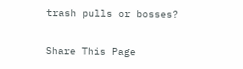trash pulls or bosses?

Share This Page